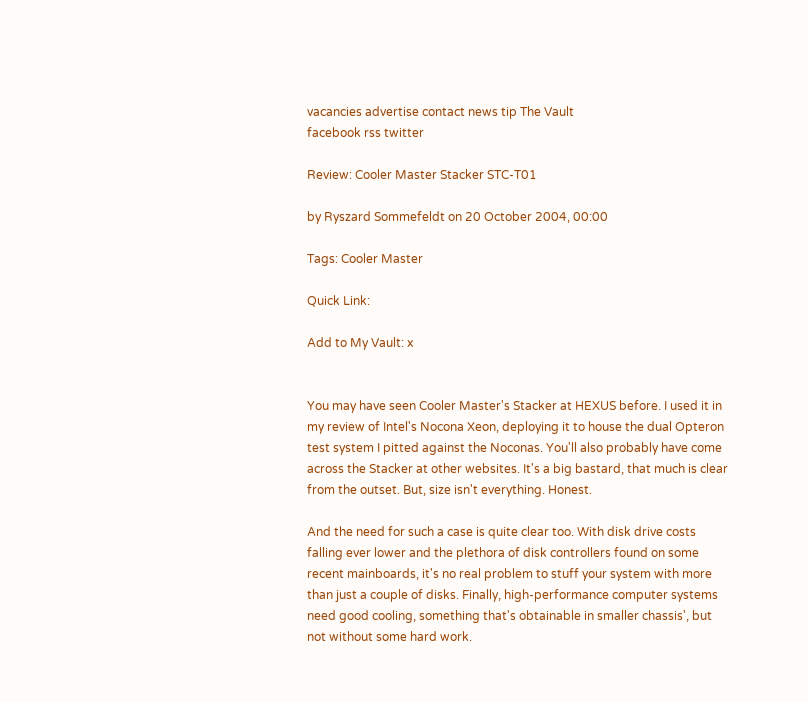vacancies advertise contact news tip The Vault
facebook rss twitter

Review: Cooler Master Stacker STC-T01

by Ryszard Sommefeldt on 20 October 2004, 00:00

Tags: Cooler Master

Quick Link:

Add to My Vault: x


You may have seen Cooler Master's Stacker at HEXUS before. I used it in my review of Intel's Nocona Xeon, deploying it to house the dual Opteron test system I pitted against the Noconas. You'll also probably have come across the Stacker at other websites. It's a big bastard, that much is clear from the outset. But, size isn't everything. Honest.

And the need for such a case is quite clear too. With disk drive costs falling ever lower and the plethora of disk controllers found on some recent mainboards, it's no real problem to stuff your system with more than just a couple of disks. Finally, high-performance computer systems need good cooling, something that's obtainable in smaller chassis', but not without some hard work.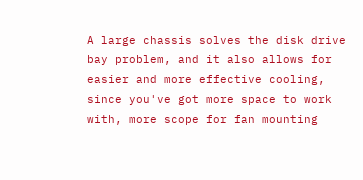A large chassis solves the disk drive bay problem, and it also allows for easier and more effective cooling, since you've got more space to work with, more scope for fan mounting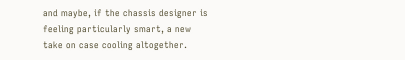and maybe, if the chassis designer is feeling particularly smart, a new take on case cooling altogether.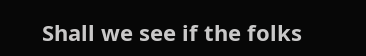Shall we see if the folks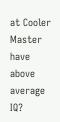at Cooler Master have above average IQ?